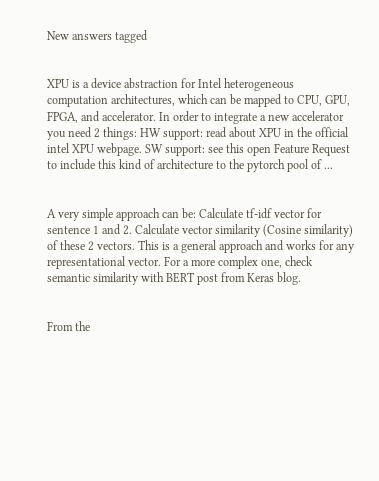New answers tagged


XPU is a device abstraction for Intel heterogeneous computation architectures, which can be mapped to CPU, GPU, FPGA, and accelerator. In order to integrate a new accelerator you need 2 things: HW support: read about XPU in the official intel XPU webpage. SW support: see this open Feature Request to include this kind of architecture to the pytorch pool of ...


A very simple approach can be: Calculate tf-idf vector for sentence 1 and 2. Calculate vector similarity (Cosine similarity) of these 2 vectors. This is a general approach and works for any representational vector. For a more complex one, check semantic similarity with BERT post from Keras blog.


From the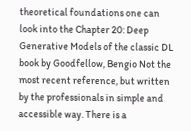theoretical foundations one can look into the Chapter 20: Deep Generative Models of the classic DL book by Goodfellow, Bengio Not the most recent reference, but written by the professionals in simple and accessible way. There is a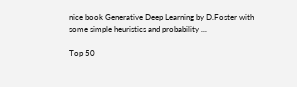nice book Generative Deep Learning by D.Foster with some simple heuristics and probability ...

Top 50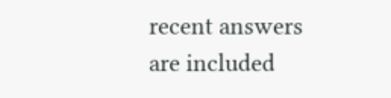recent answers are included